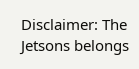Disclaimer: The Jetsons belongs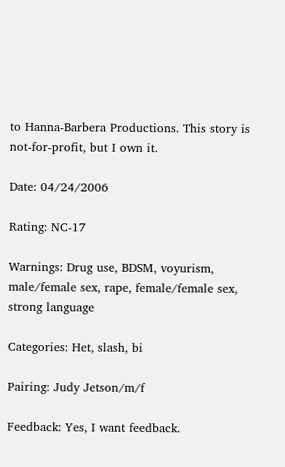to Hanna-Barbera Productions. This story is
not-for-profit, but I own it.

Date: 04/24/2006

Rating: NC-17

Warnings: Drug use, BDSM, voyurism, male/female sex, rape, female/female sex,
strong language

Categories: Het, slash, bi

Pairing: Judy Jetson/m/f

Feedback: Yes, I want feedback.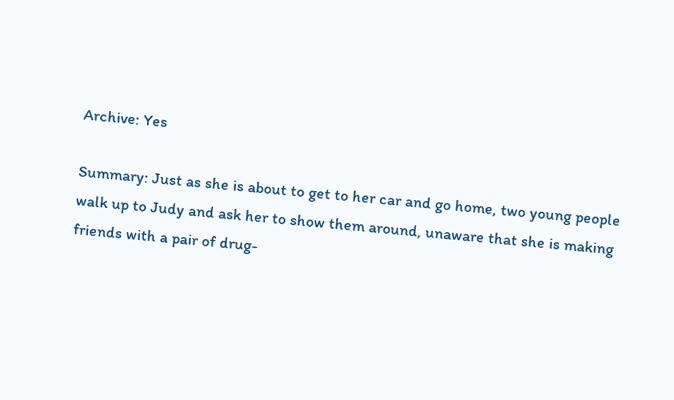Archive: Yes

Summary: Just as she is about to get to her car and go home, two young people
walk up to Judy and ask her to show them around, unaware that she is making
friends with a pair of drug-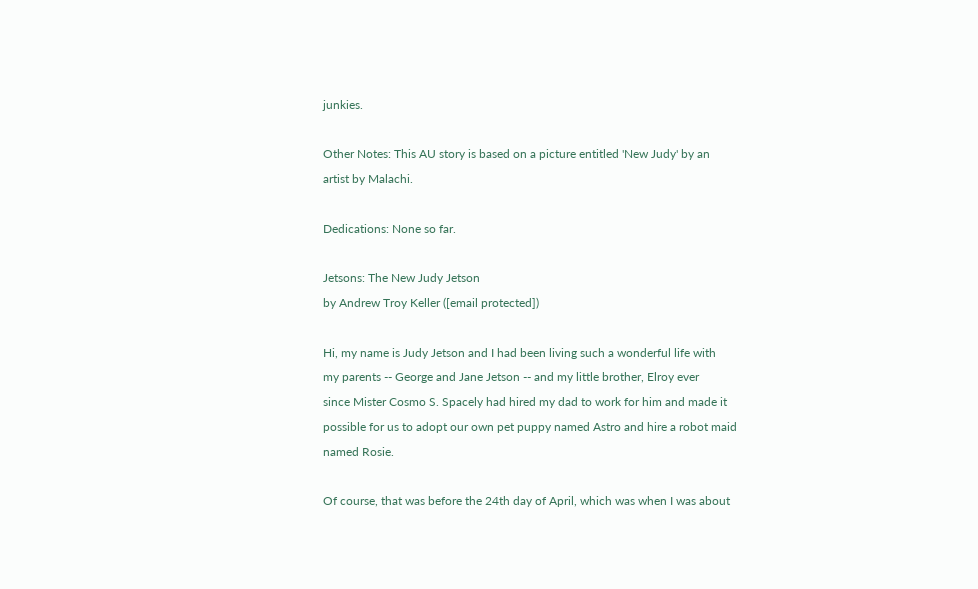junkies.

Other Notes: This AU story is based on a picture entitled 'New Judy' by an
artist by Malachi.

Dedications: None so far.

Jetsons: The New Judy Jetson
by Andrew Troy Keller ([email protected])

Hi, my name is Judy Jetson and I had been living such a wonderful life with
my parents -- George and Jane Jetson -- and my little brother, Elroy ever
since Mister Cosmo S. Spacely had hired my dad to work for him and made it
possible for us to adopt our own pet puppy named Astro and hire a robot maid
named Rosie.

Of course, that was before the 24th day of April, which was when I was about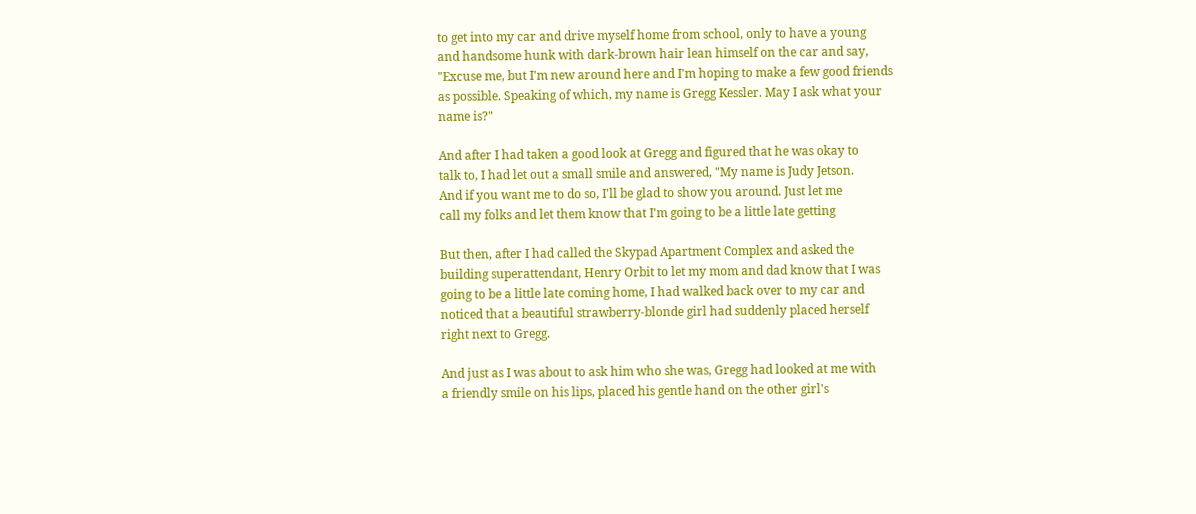to get into my car and drive myself home from school, only to have a young
and handsome hunk with dark-brown hair lean himself on the car and say,
"Excuse me, but I'm new around here and I'm hoping to make a few good friends
as possible. Speaking of which, my name is Gregg Kessler. May I ask what your
name is?"

And after I had taken a good look at Gregg and figured that he was okay to
talk to, I had let out a small smile and answered, "My name is Judy Jetson.
And if you want me to do so, I'll be glad to show you around. Just let me
call my folks and let them know that I'm going to be a little late getting

But then, after I had called the Skypad Apartment Complex and asked the
building superattendant, Henry Orbit to let my mom and dad know that I was
going to be a little late coming home, I had walked back over to my car and
noticed that a beautiful strawberry-blonde girl had suddenly placed herself
right next to Gregg.

And just as I was about to ask him who she was, Gregg had looked at me with
a friendly smile on his lips, placed his gentle hand on the other girl's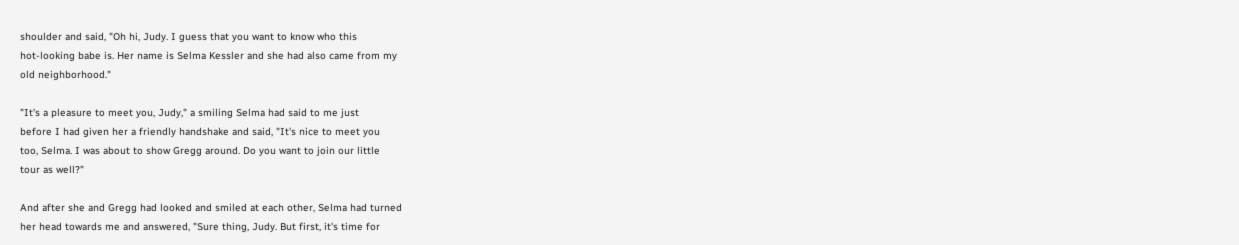shoulder and said, "Oh hi, Judy. I guess that you want to know who this
hot-looking babe is. Her name is Selma Kessler and she had also came from my
old neighborhood."

"It's a pleasure to meet you, Judy," a smiling Selma had said to me just
before I had given her a friendly handshake and said, "It's nice to meet you
too, Selma. I was about to show Gregg around. Do you want to join our little
tour as well?"

And after she and Gregg had looked and smiled at each other, Selma had turned
her head towards me and answered, "Sure thing, Judy. But first, it's time for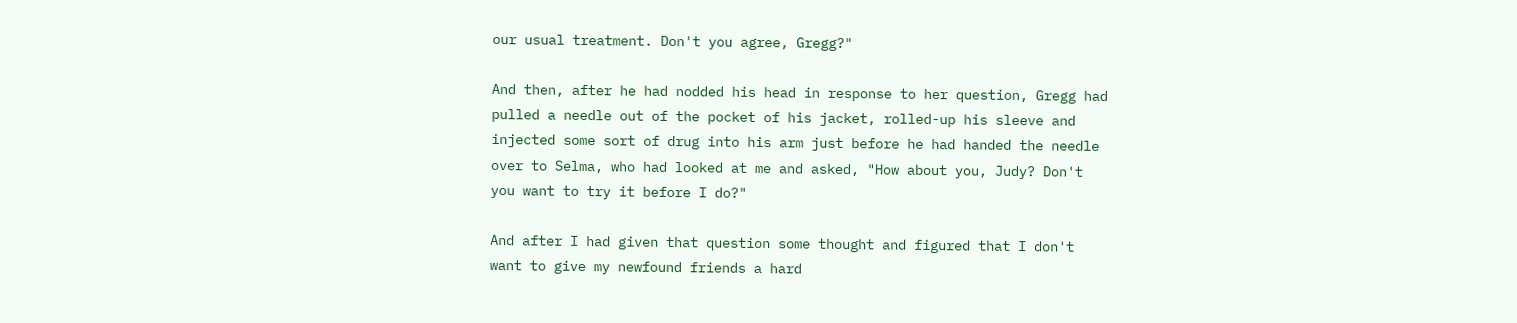our usual treatment. Don't you agree, Gregg?"

And then, after he had nodded his head in response to her question, Gregg had
pulled a needle out of the pocket of his jacket, rolled-up his sleeve and
injected some sort of drug into his arm just before he had handed the needle
over to Selma, who had looked at me and asked, "How about you, Judy? Don't
you want to try it before I do?"

And after I had given that question some thought and figured that I don't
want to give my newfound friends a hard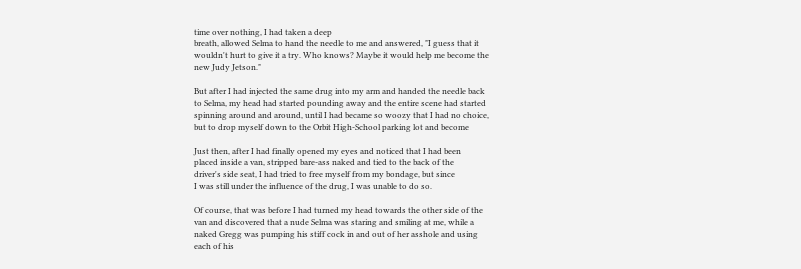time over nothing, I had taken a deep
breath, allowed Selma to hand the needle to me and answered, "I guess that it
wouldn't hurt to give it a try. Who knows? Maybe it would help me become the
new Judy Jetson."

But after I had injected the same drug into my arm and handed the needle back
to Selma, my head had started pounding away and the entire scene had started
spinning around and around, until I had became so woozy that I had no choice,
but to drop myself down to the Orbit High-School parking lot and become

Just then, after I had finally opened my eyes and noticed that I had been
placed inside a van, stripped bare-ass naked and tied to the back of the
driver's side seat, I had tried to free myself from my bondage, but since
I was still under the influence of the drug, I was unable to do so.

Of course, that was before I had turned my head towards the other side of the
van and discovered that a nude Selma was staring and smiling at me, while a
naked Gregg was pumping his stiff cock in and out of her asshole and using
each of his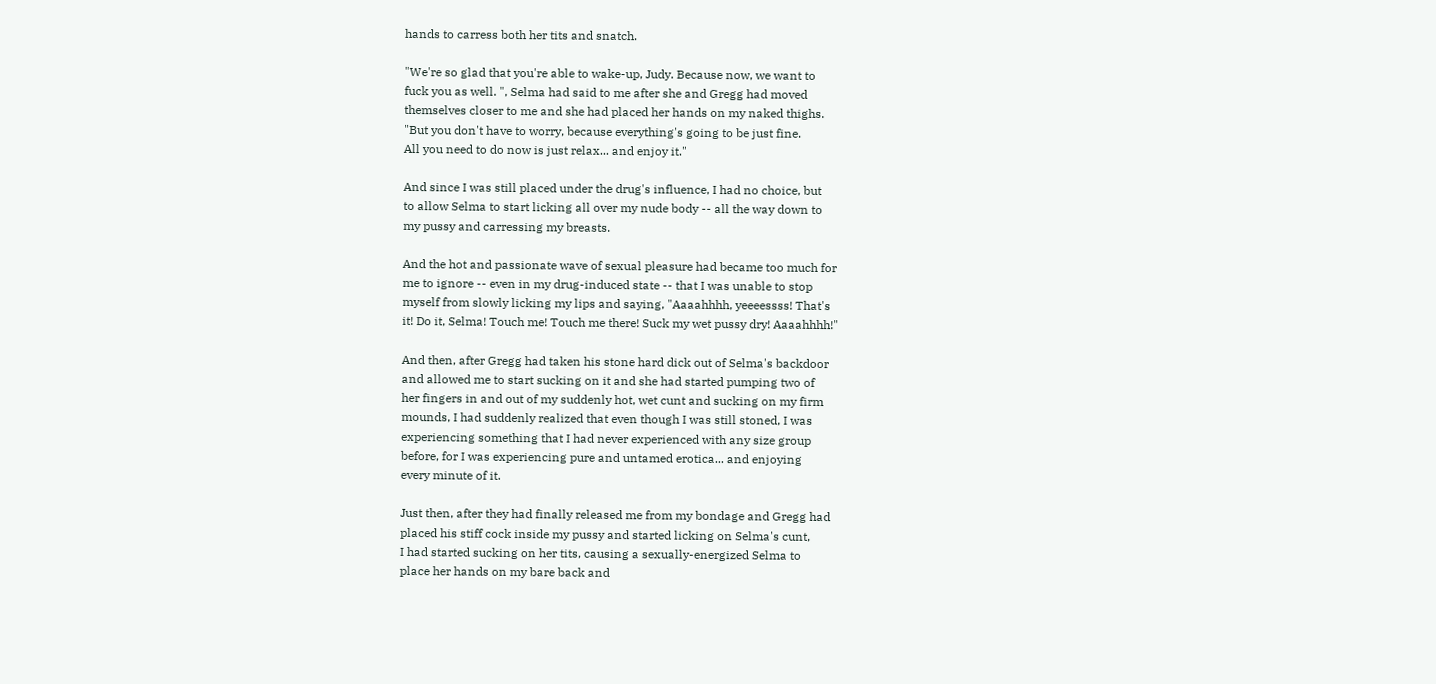hands to carress both her tits and snatch.

"We're so glad that you're able to wake-up, Judy. Because now, we want to
fuck you as well. ", Selma had said to me after she and Gregg had moved
themselves closer to me and she had placed her hands on my naked thighs.
"But you don't have to worry, because everything's going to be just fine.
All you need to do now is just relax... and enjoy it."

And since I was still placed under the drug's influence, I had no choice, but
to allow Selma to start licking all over my nude body -- all the way down to
my pussy and carressing my breasts.

And the hot and passionate wave of sexual pleasure had became too much for
me to ignore -- even in my drug-induced state -- that I was unable to stop
myself from slowly licking my lips and saying, "Aaaahhhh, yeeeessss! That's
it! Do it, Selma! Touch me! Touch me there! Suck my wet pussy dry! Aaaahhhh!"

And then, after Gregg had taken his stone hard dick out of Selma's backdoor
and allowed me to start sucking on it and she had started pumping two of
her fingers in and out of my suddenly hot, wet cunt and sucking on my firm
mounds, I had suddenly realized that even though I was still stoned, I was
experiencing something that I had never experienced with any size group
before, for I was experiencing pure and untamed erotica... and enjoying
every minute of it.

Just then, after they had finally released me from my bondage and Gregg had
placed his stiff cock inside my pussy and started licking on Selma's cunt,
I had started sucking on her tits, causing a sexually-energized Selma to
place her hands on my bare back and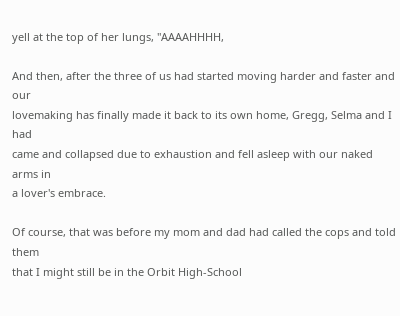yell at the top of her lungs, "AAAAHHHH,

And then, after the three of us had started moving harder and faster and our
lovemaking has finally made it back to its own home, Gregg, Selma and I had
came and collapsed due to exhaustion and fell asleep with our naked arms in
a lover's embrace.

Of course, that was before my mom and dad had called the cops and told them
that I might still be in the Orbit High-School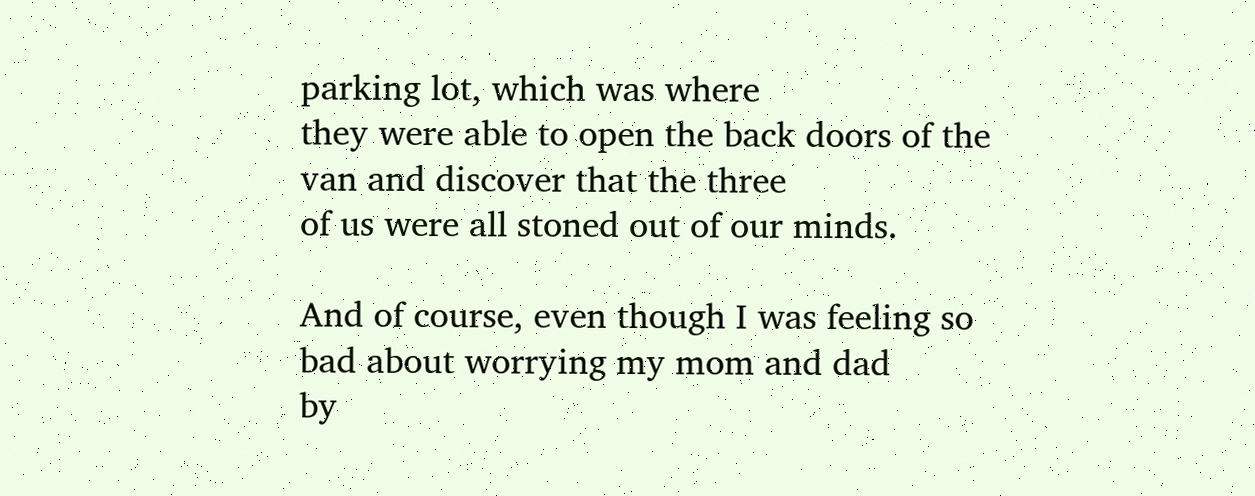parking lot, which was where
they were able to open the back doors of the van and discover that the three
of us were all stoned out of our minds.

And of course, even though I was feeling so bad about worrying my mom and dad
by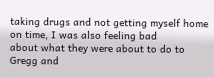taking drugs and not getting myself home on time, I was also feeling bad
about what they were about to do to Gregg and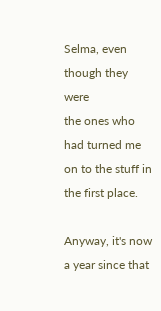Selma, even though they were
the ones who had turned me on to the stuff in the first place.

Anyway, it's now a year since that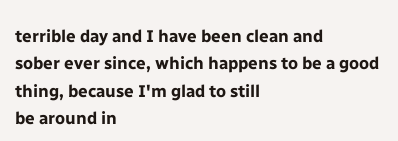terrible day and I have been clean and
sober ever since, which happens to be a good thing, because I'm glad to still
be around in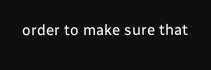order to make sure that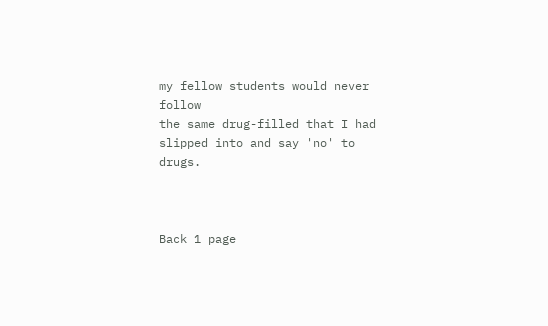my fellow students would never follow
the same drug-filled that I had slipped into and say 'no' to drugs.



Back 1 page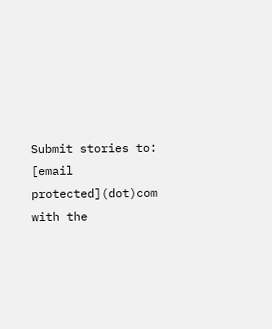Submit stories to: [email protected](dot)com
with the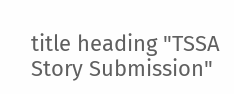title heading "TSSA Story Submission"